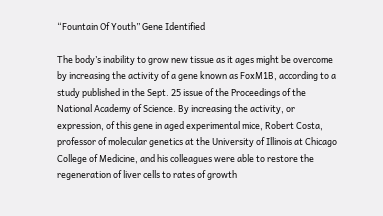“Fountain Of Youth” Gene Identified

The body’s inability to grow new tissue as it ages might be overcome by increasing the activity of a gene known as FoxM1B, according to a study published in the Sept. 25 issue of the Proceedings of the National Academy of Science. By increasing the activity, or expression, of this gene in aged experimental mice, Robert Costa, professor of molecular genetics at the University of Illinois at Chicago College of Medicine, and his colleagues were able to restore the regeneration of liver cells to rates of growth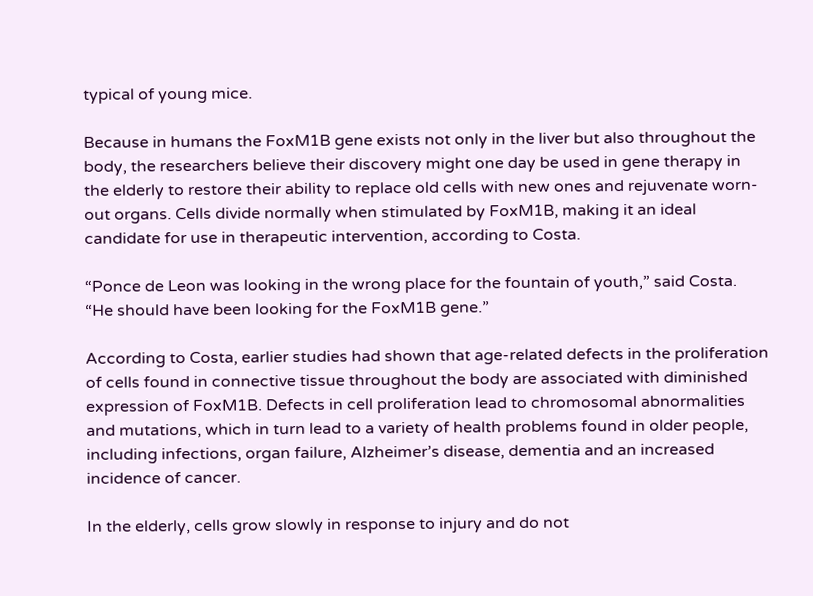typical of young mice.

Because in humans the FoxM1B gene exists not only in the liver but also throughout the body, the researchers believe their discovery might one day be used in gene therapy in the elderly to restore their ability to replace old cells with new ones and rejuvenate worn-out organs. Cells divide normally when stimulated by FoxM1B, making it an ideal candidate for use in therapeutic intervention, according to Costa.

“Ponce de Leon was looking in the wrong place for the fountain of youth,” said Costa. “He should have been looking for the FoxM1B gene.”

According to Costa, earlier studies had shown that age-related defects in the proliferation of cells found in connective tissue throughout the body are associated with diminished expression of FoxM1B. Defects in cell proliferation lead to chromosomal abnormalities and mutations, which in turn lead to a variety of health problems found in older people, including infections, organ failure, Alzheimer’s disease, dementia and an increased incidence of cancer.

In the elderly, cells grow slowly in response to injury and do not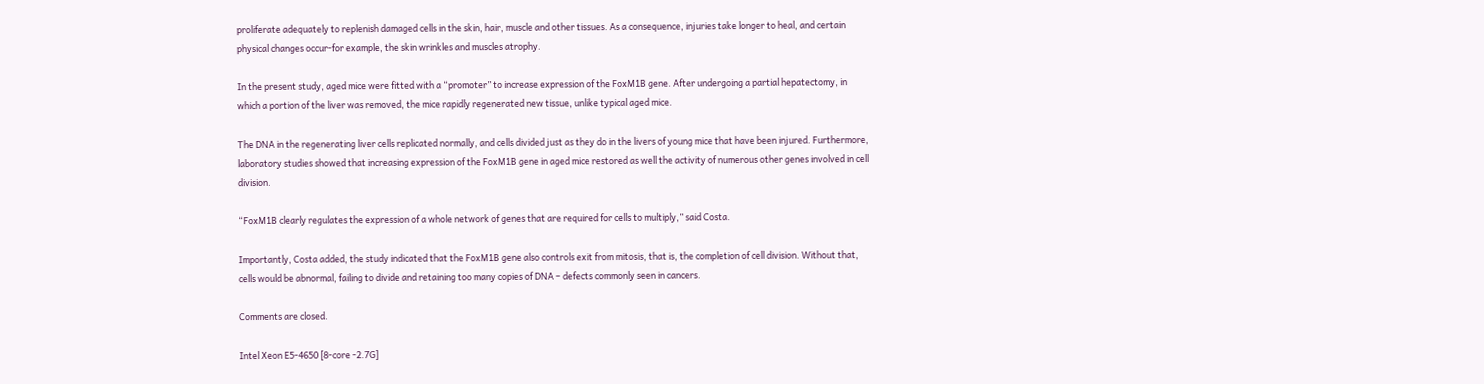proliferate adequately to replenish damaged cells in the skin, hair, muscle and other tissues. As a consequence, injuries take longer to heal, and certain physical changes occur-for example, the skin wrinkles and muscles atrophy.

In the present study, aged mice were fitted with a “promoter” to increase expression of the FoxM1B gene. After undergoing a partial hepatectomy, in which a portion of the liver was removed, the mice rapidly regenerated new tissue, unlike typical aged mice.

The DNA in the regenerating liver cells replicated normally, and cells divided just as they do in the livers of young mice that have been injured. Furthermore, laboratory studies showed that increasing expression of the FoxM1B gene in aged mice restored as well the activity of numerous other genes involved in cell division.

“FoxM1B clearly regulates the expression of a whole network of genes that are required for cells to multiply,” said Costa.

Importantly, Costa added, the study indicated that the FoxM1B gene also controls exit from mitosis, that is, the completion of cell division. Without that, cells would be abnormal, failing to divide and retaining too many copies of DNA – defects commonly seen in cancers.

Comments are closed.

Intel Xeon E5-4650 [8-core -2.7G]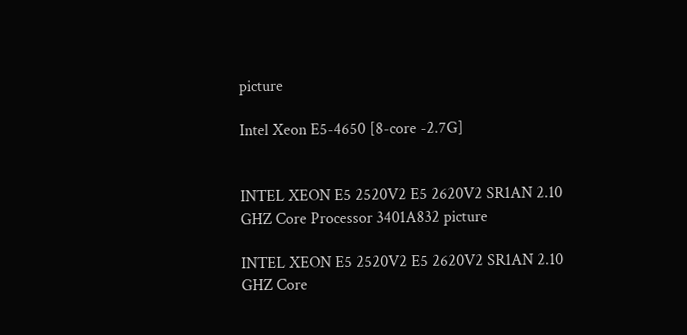picture

Intel Xeon E5-4650 [8-core -2.7G]


INTEL XEON E5 2520V2 E5 2620V2 SR1AN 2.10 GHZ Core Processor 3401A832 picture

INTEL XEON E5 2520V2 E5 2620V2 SR1AN 2.10 GHZ Core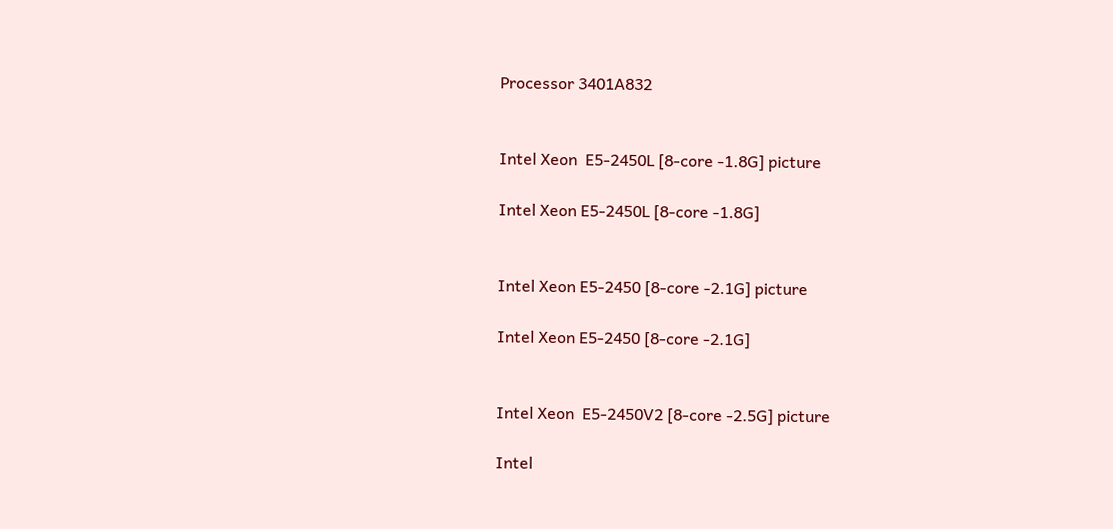Processor 3401A832


Intel Xeon  E5-2450L [8-core -1.8G] picture

Intel Xeon E5-2450L [8-core -1.8G]


Intel Xeon E5-2450 [8-core -2.1G] picture

Intel Xeon E5-2450 [8-core -2.1G]


Intel Xeon  E5-2450V2 [8-core -2.5G] picture

Intel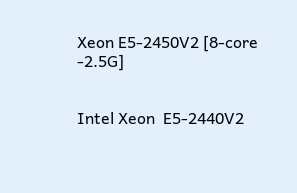Xeon E5-2450V2 [8-core -2.5G]


Intel Xeon  E5-2440V2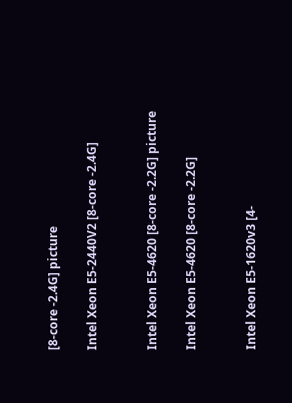[8-core -2.4G] picture

Intel Xeon E5-2440V2 [8-core -2.4G]


Intel Xeon E5-4620 [8-core -2.2G] picture

Intel Xeon E5-4620 [8-core -2.2G]


Intel Xeon E5-1620v3 [4-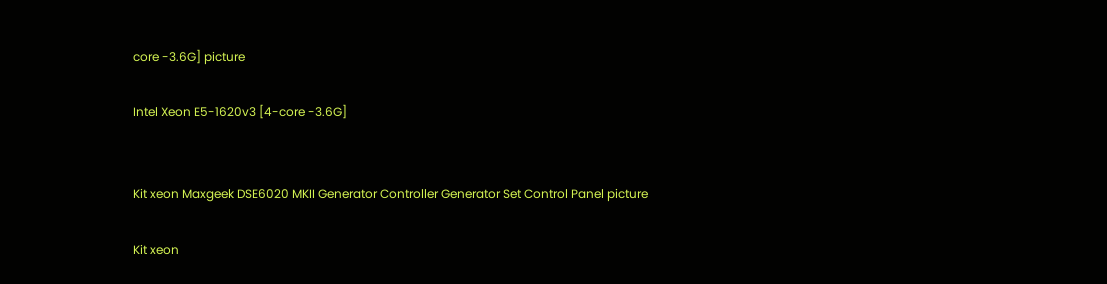core -3.6G] picture

Intel Xeon E5-1620v3 [4-core -3.6G]


Kit xeon Maxgeek DSE6020 MKII Generator Controller Generator Set Control Panel picture

Kit xeon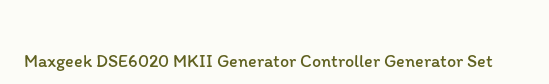Maxgeek DSE6020 MKII Generator Controller Generator Set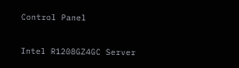Control Panel


Intel R1208GZ4GC Server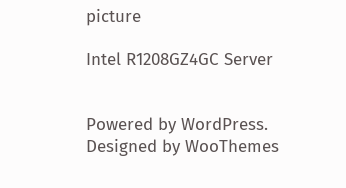picture

Intel R1208GZ4GC Server


Powered by WordPress. Designed by WooThemes